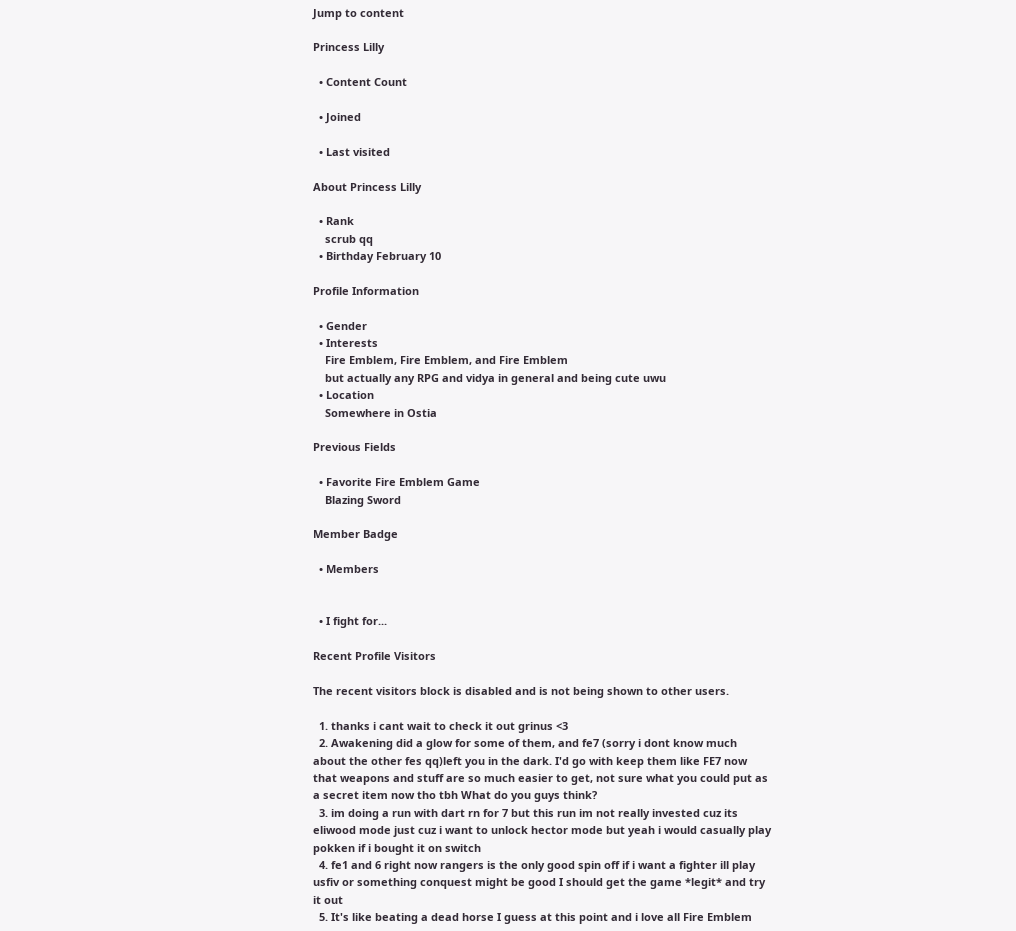Jump to content

Princess Lilly

  • Content Count

  • Joined

  • Last visited

About Princess Lilly

  • Rank
    scrub qq
  • Birthday February 10

Profile Information

  • Gender
  • Interests
    Fire Emblem, Fire Emblem, and Fire Emblem
    but actually any RPG and vidya in general and being cute uwu
  • Location
    Somewhere in Ostia

Previous Fields

  • Favorite Fire Emblem Game
    Blazing Sword

Member Badge

  • Members


  • I fight for...

Recent Profile Visitors

The recent visitors block is disabled and is not being shown to other users.

  1. thanks i cant wait to check it out grinus <3
  2. Awakening did a glow for some of them, and fe7 (sorry i dont know much about the other fes qq)left you in the dark. I'd go with keep them like FE7 now that weapons and stuff are so much easier to get, not sure what you could put as a secret item now tho tbh What do you guys think?
  3. im doing a run with dart rn for 7 but this run im not really invested cuz its eliwood mode just cuz i want to unlock hector mode but yeah i would casually play pokken if i bought it on switch
  4. fe1 and 6 right now rangers is the only good spin off if i want a fighter ill play usfiv or something conquest might be good I should get the game *legit* and try it out
  5. It's like beating a dead horse I guess at this point and i love all Fire Emblem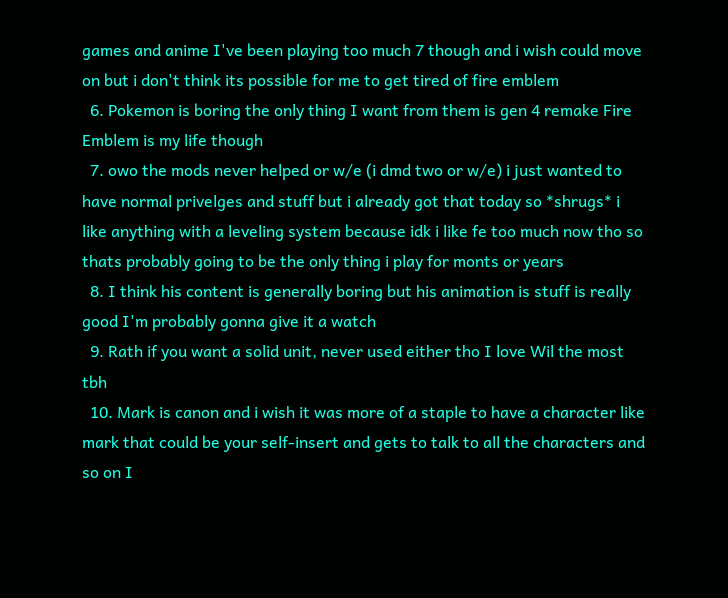games and anime I've been playing too much 7 though and i wish could move on but i don't think its possible for me to get tired of fire emblem
  6. Pokemon is boring the only thing I want from them is gen 4 remake Fire Emblem is my life though
  7. owo the mods never helped or w/e (i dmd two or w/e) i just wanted to have normal privelges and stuff but i already got that today so *shrugs* i like anything with a leveling system because idk i like fe too much now tho so thats probably going to be the only thing i play for monts or years
  8. I think his content is generally boring but his animation is stuff is really good I'm probably gonna give it a watch
  9. Rath if you want a solid unit, never used either tho I love Wil the most tbh
  10. Mark is canon and i wish it was more of a staple to have a character like mark that could be your self-insert and gets to talk to all the characters and so on I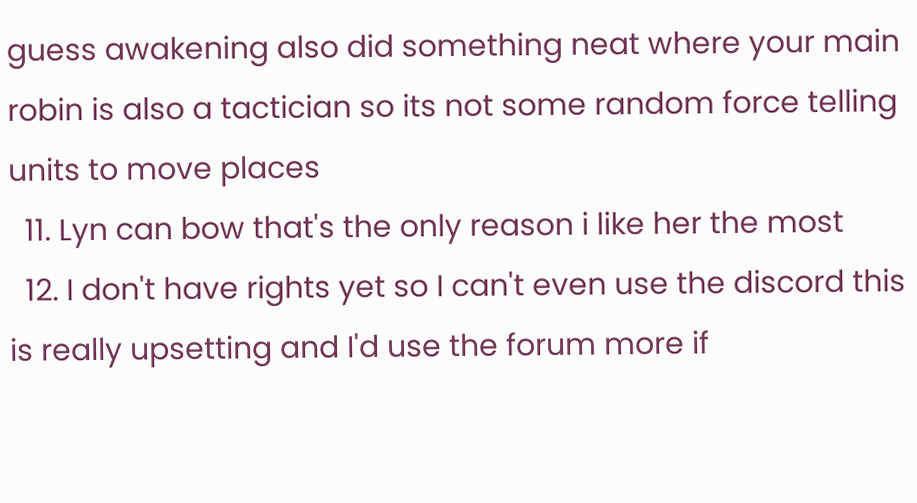guess awakening also did something neat where your main robin is also a tactician so its not some random force telling units to move places
  11. Lyn can bow that's the only reason i like her the most
  12. I don't have rights yet so I can't even use the discord this is really upsetting and I'd use the forum more if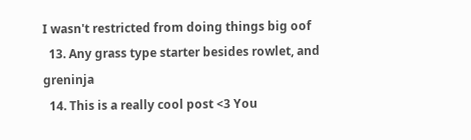I wasn't restricted from doing things big oof
  13. Any grass type starter besides rowlet, and greninja
  14. This is a really cool post <3 You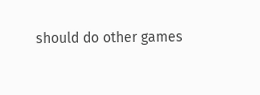should do other games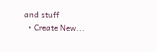and stuff
  • Create New...